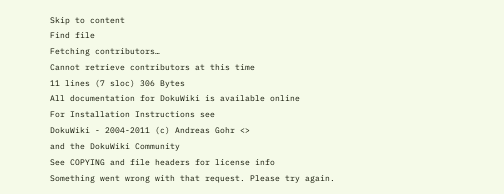Skip to content
Find file
Fetching contributors…
Cannot retrieve contributors at this time
11 lines (7 sloc) 306 Bytes
All documentation for DokuWiki is available online
For Installation Instructions see
DokuWiki - 2004-2011 (c) Andreas Gohr <>
and the DokuWiki Community
See COPYING and file headers for license info
Something went wrong with that request. Please try again.